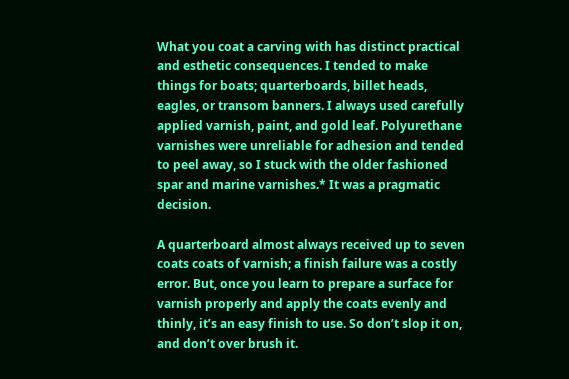What you coat a carving with has distinct practical and esthetic consequences. I tended to make things for boats; quarterboards, billet heads, eagles, or transom banners. I always used carefully applied varnish, paint, and gold leaf. Polyurethane varnishes were unreliable for adhesion and tended to peel away, so I stuck with the older fashioned spar and marine varnishes.* It was a pragmatic decision.

A quarterboard almost always received up to seven coats coats of varnish; a finish failure was a costly error. But, once you learn to prepare a surface for varnish properly and apply the coats evenly and thinly, it’s an easy finish to use. So don’t slop it on, and don’t over brush it.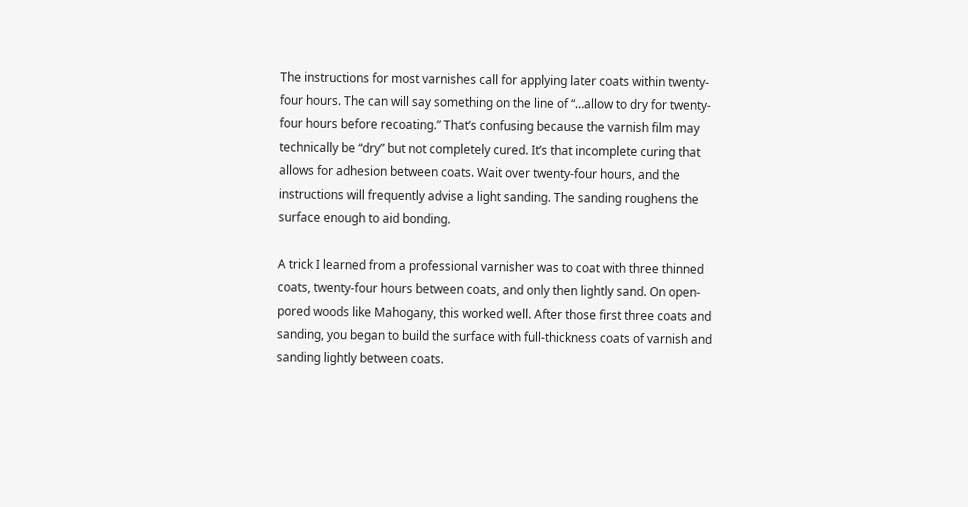The instructions for most varnishes call for applying later coats within twenty-four hours. The can will say something on the line of “…allow to dry for twenty-four hours before recoating.” That’s confusing because the varnish film may technically be “dry” but not completely cured. It’s that incomplete curing that allows for adhesion between coats. Wait over twenty-four hours, and the instructions will frequently advise a light sanding. The sanding roughens the surface enough to aid bonding.

A trick I learned from a professional varnisher was to coat with three thinned coats, twenty-four hours between coats, and only then lightly sand. On open-pored woods like Mahogany, this worked well. After those first three coats and sanding, you began to build the surface with full-thickness coats of varnish and sanding lightly between coats.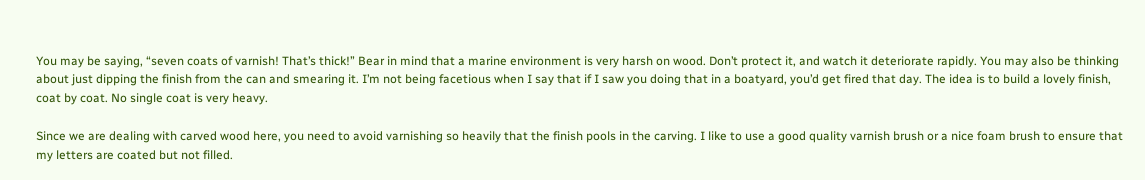You may be saying, “seven coats of varnish! That’s thick!” Bear in mind that a marine environment is very harsh on wood. Don’t protect it, and watch it deteriorate rapidly. You may also be thinking about just dipping the finish from the can and smearing it. I’m not being facetious when I say that if I saw you doing that in a boatyard, you’d get fired that day. The idea is to build a lovely finish, coat by coat. No single coat is very heavy.

Since we are dealing with carved wood here, you need to avoid varnishing so heavily that the finish pools in the carving. I like to use a good quality varnish brush or a nice foam brush to ensure that my letters are coated but not filled.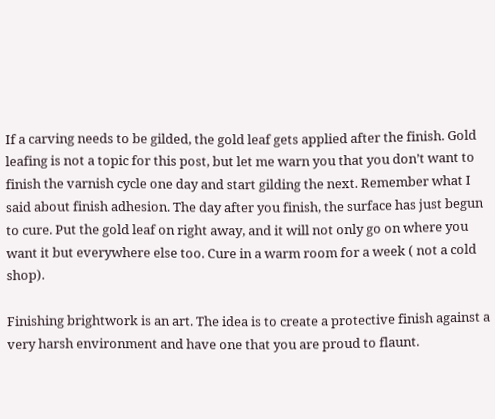If a carving needs to be gilded, the gold leaf gets applied after the finish. Gold leafing is not a topic for this post, but let me warn you that you don’t want to finish the varnish cycle one day and start gilding the next. Remember what I said about finish adhesion. The day after you finish, the surface has just begun to cure. Put the gold leaf on right away, and it will not only go on where you want it but everywhere else too. Cure in a warm room for a week ( not a cold shop).

Finishing brightwork is an art. The idea is to create a protective finish against a very harsh environment and have one that you are proud to flaunt.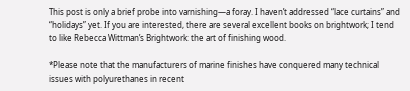This post is only a brief probe into varnishing—a foray. I haven’t addressed “lace curtains” and “holidays” yet. If you are interested, there are several excellent books on brightwork; I tend to like Rebecca Wittman’s Brightwork: the art of finishing wood.

*Please note that the manufacturers of marine finishes have conquered many technical issues with polyurethanes in recent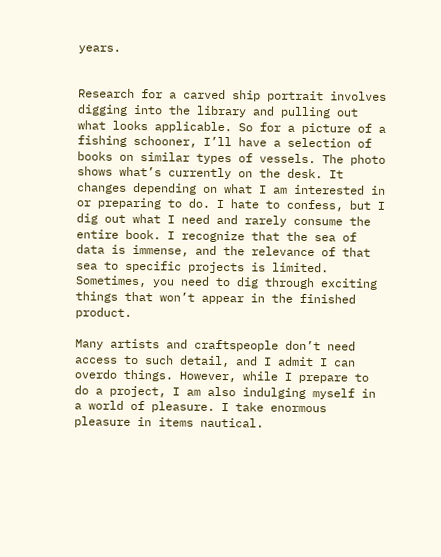years.


Research for a carved ship portrait involves digging into the library and pulling out what looks applicable. So for a picture of a fishing schooner, I’ll have a selection of books on similar types of vessels. The photo shows what’s currently on the desk. It changes depending on what I am interested in or preparing to do. I hate to confess, but I dig out what I need and rarely consume the entire book. I recognize that the sea of data is immense, and the relevance of that sea to specific projects is limited. Sometimes, you need to dig through exciting things that won’t appear in the finished product.

Many artists and craftspeople don’t need access to such detail, and I admit I can overdo things. However, while I prepare to do a project, I am also indulging myself in a world of pleasure. I take enormous pleasure in items nautical.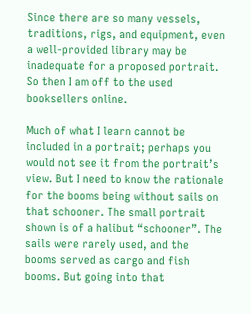Since there are so many vessels, traditions, rigs, and equipment, even a well-provided library may be inadequate for a proposed portrait. So then I am off to the used booksellers online.

Much of what I learn cannot be included in a portrait; perhaps you would not see it from the portrait’s view. But I need to know the rationale for the booms being without sails on that schooner. The small portrait shown is of a halibut “schooner”. The sails were rarely used, and the booms served as cargo and fish booms. But going into that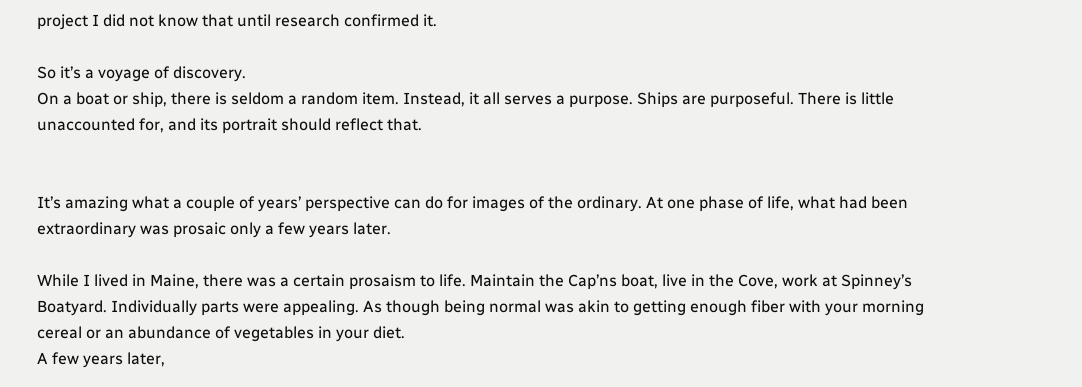project I did not know that until research confirmed it.

So it’s a voyage of discovery.
On a boat or ship, there is seldom a random item. Instead, it all serves a purpose. Ships are purposeful. There is little unaccounted for, and its portrait should reflect that.


It’s amazing what a couple of years’ perspective can do for images of the ordinary. At one phase of life, what had been extraordinary was prosaic only a few years later.

While I lived in Maine, there was a certain prosaism to life. Maintain the Cap’ns boat, live in the Cove, work at Spinney’s Boatyard. Individually parts were appealing. As though being normal was akin to getting enough fiber with your morning cereal or an abundance of vegetables in your diet.
A few years later,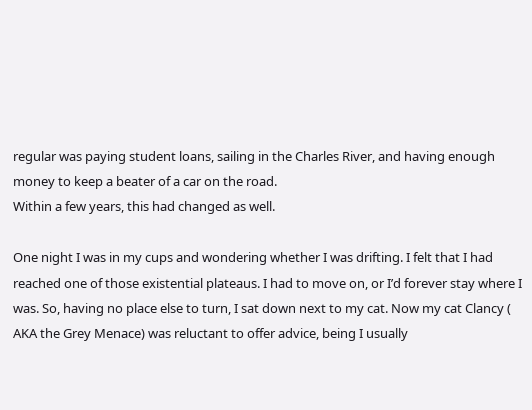regular was paying student loans, sailing in the Charles River, and having enough money to keep a beater of a car on the road.
Within a few years, this had changed as well.

One night I was in my cups and wondering whether I was drifting. I felt that I had reached one of those existential plateaus. I had to move on, or I’d forever stay where I was. So, having no place else to turn, I sat down next to my cat. Now my cat Clancy ( AKA the Grey Menace) was reluctant to offer advice, being I usually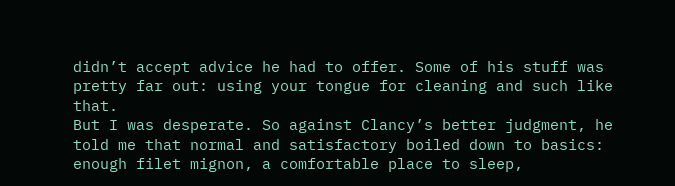didn’t accept advice he had to offer. Some of his stuff was pretty far out: using your tongue for cleaning and such like that.
But I was desperate. So against Clancy’s better judgment, he told me that normal and satisfactory boiled down to basics: enough filet mignon, a comfortable place to sleep,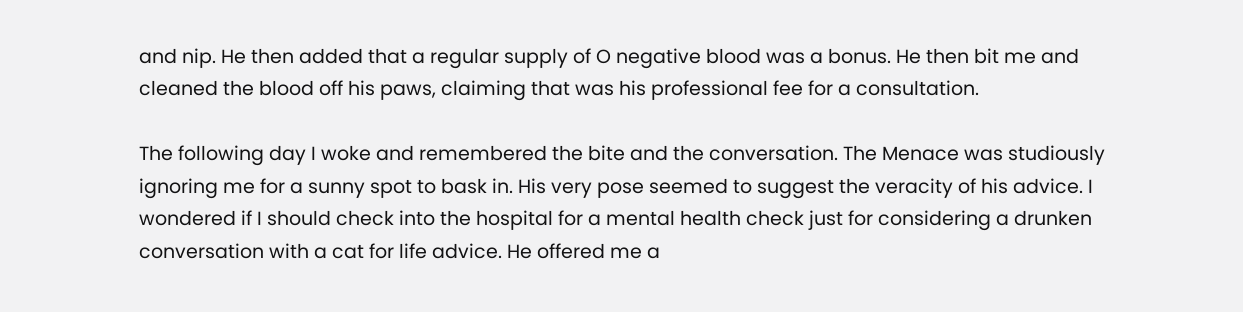and nip. He then added that a regular supply of O negative blood was a bonus. He then bit me and cleaned the blood off his paws, claiming that was his professional fee for a consultation.

The following day I woke and remembered the bite and the conversation. The Menace was studiously ignoring me for a sunny spot to bask in. His very pose seemed to suggest the veracity of his advice. I wondered if I should check into the hospital for a mental health check just for considering a drunken conversation with a cat for life advice. He offered me a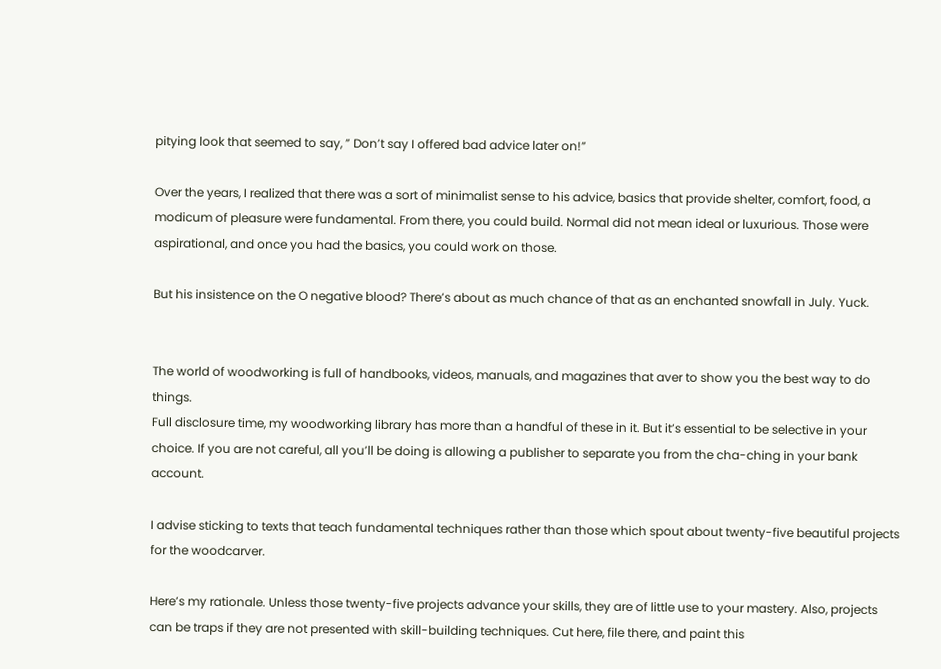pitying look that seemed to say, ” Don’t say I offered bad advice later on!”

Over the years, I realized that there was a sort of minimalist sense to his advice, basics that provide shelter, comfort, food, a modicum of pleasure were fundamental. From there, you could build. Normal did not mean ideal or luxurious. Those were aspirational, and once you had the basics, you could work on those.

But his insistence on the O negative blood? There’s about as much chance of that as an enchanted snowfall in July. Yuck.


The world of woodworking is full of handbooks, videos, manuals, and magazines that aver to show you the best way to do things.
Full disclosure time, my woodworking library has more than a handful of these in it. But it’s essential to be selective in your choice. If you are not careful, all you’ll be doing is allowing a publisher to separate you from the cha-ching in your bank account.

I advise sticking to texts that teach fundamental techniques rather than those which spout about twenty-five beautiful projects for the woodcarver.

Here’s my rationale. Unless those twenty-five projects advance your skills, they are of little use to your mastery. Also, projects can be traps if they are not presented with skill-building techniques. Cut here, file there, and paint this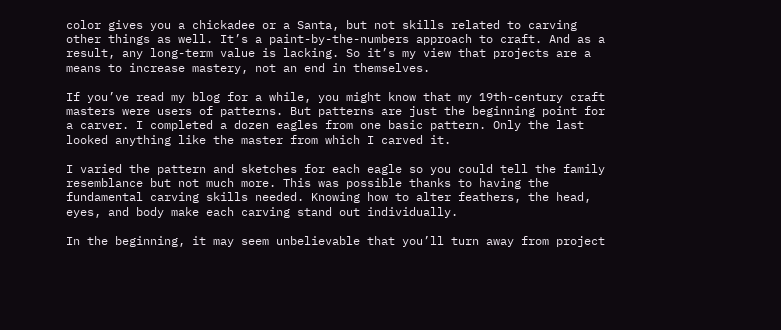color gives you a chickadee or a Santa, but not skills related to carving other things as well. It’s a paint-by-the-numbers approach to craft. And as a result, any long-term value is lacking. So it’s my view that projects are a means to increase mastery, not an end in themselves.

If you’ve read my blog for a while, you might know that my 19th-century craft masters were users of patterns. But patterns are just the beginning point for a carver. I completed a dozen eagles from one basic pattern. Only the last looked anything like the master from which I carved it.

I varied the pattern and sketches for each eagle so you could tell the family resemblance but not much more. This was possible thanks to having the fundamental carving skills needed. Knowing how to alter feathers, the head, eyes, and body make each carving stand out individually.

In the beginning, it may seem unbelievable that you’ll turn away from project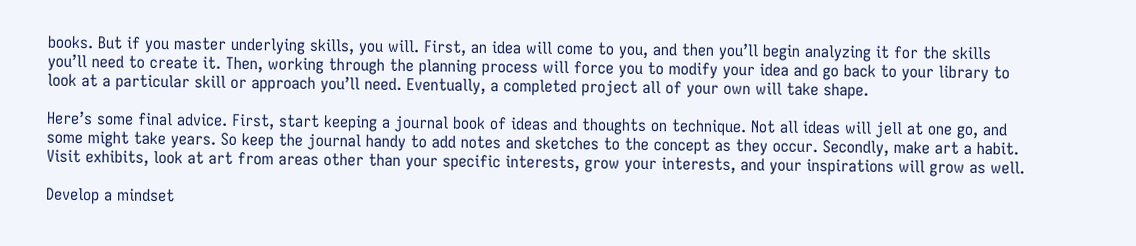books. But if you master underlying skills, you will. First, an idea will come to you, and then you’ll begin analyzing it for the skills you’ll need to create it. Then, working through the planning process will force you to modify your idea and go back to your library to look at a particular skill or approach you’ll need. Eventually, a completed project all of your own will take shape.

Here’s some final advice. First, start keeping a journal book of ideas and thoughts on technique. Not all ideas will jell at one go, and some might take years. So keep the journal handy to add notes and sketches to the concept as they occur. Secondly, make art a habit. Visit exhibits, look at art from areas other than your specific interests, grow your interests, and your inspirations will grow as well.

Develop a mindset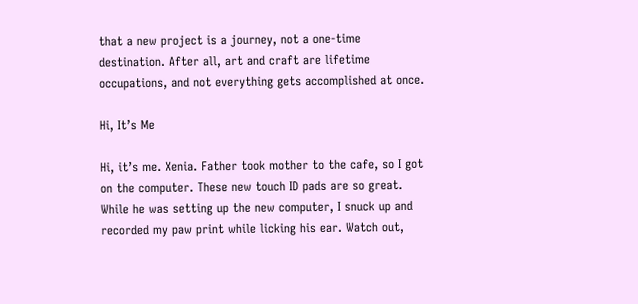that a new project is a journey, not a one-time destination. After all, art and craft are lifetime occupations, and not everything gets accomplished at once.

Hi, It’s Me

Hi, it’s me. Xenia. Father took mother to the cafe, so I got on the computer. These new touch ID pads are so great. While he was setting up the new computer, I snuck up and recorded my paw print while licking his ear. Watch out,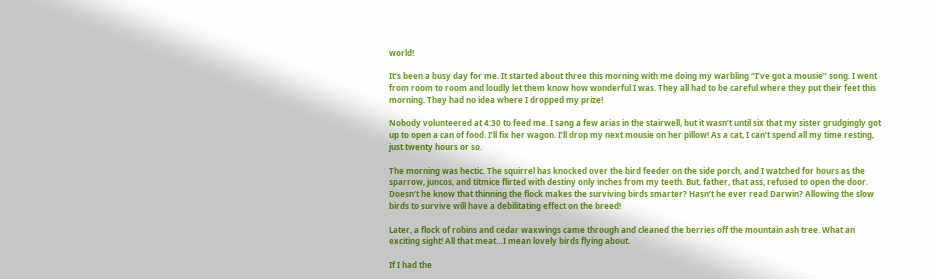world!

It’s been a busy day for me. It started about three this morning with me doing my warbling “I’ve got a mousie” song. I went from room to room and loudly let them know how wonderful I was. They all had to be careful where they put their feet this morning. They had no idea where I dropped my prize!

Nobody volunteered at 4:30 to feed me. I sang a few arias in the stairwell, but it wasn’t until six that my sister grudgingly got up to open a can of food. I’ll fix her wagon. I’ll drop my next mousie on her pillow! As a cat, I can’t spend all my time resting, just twenty hours or so.

The morning was hectic. The squirrel has knocked over the bird feeder on the side porch, and I watched for hours as the sparrow, juncos, and titmice flirted with destiny only inches from my teeth. But, father, that ass, refused to open the door. Doesn’t he know that thinning the flock makes the surviving birds smarter? Hasn’t he ever read Darwin? Allowing the slow birds to survive will have a debilitating effect on the breed!

Later, a flock of robins and cedar waxwings came through and cleaned the berries off the mountain ash tree. What an exciting sight! All that meat…I mean lovely birds flying about.

If I had the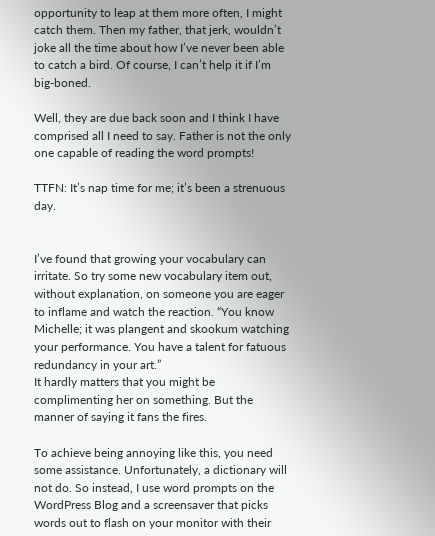opportunity to leap at them more often, I might catch them. Then my father, that jerk, wouldn’t joke all the time about how I’ve never been able to catch a bird. Of course, I can’t help it if I’m big-boned.

Well, they are due back soon and I think I have comprised all I need to say. Father is not the only one capable of reading the word prompts!

TTFN: It’s nap time for me; it’s been a strenuous day.


I’ve found that growing your vocabulary can irritate. So try some new vocabulary item out, without explanation, on someone you are eager to inflame and watch the reaction. “You know Michelle; it was plangent and skookum watching your performance. You have a talent for fatuous redundancy in your art.”
It hardly matters that you might be complimenting her on something. But the manner of saying it fans the fires.

To achieve being annoying like this, you need some assistance. Unfortunately, a dictionary will not do. So instead, I use word prompts on the WordPress Blog and a screensaver that picks words out to flash on your monitor with their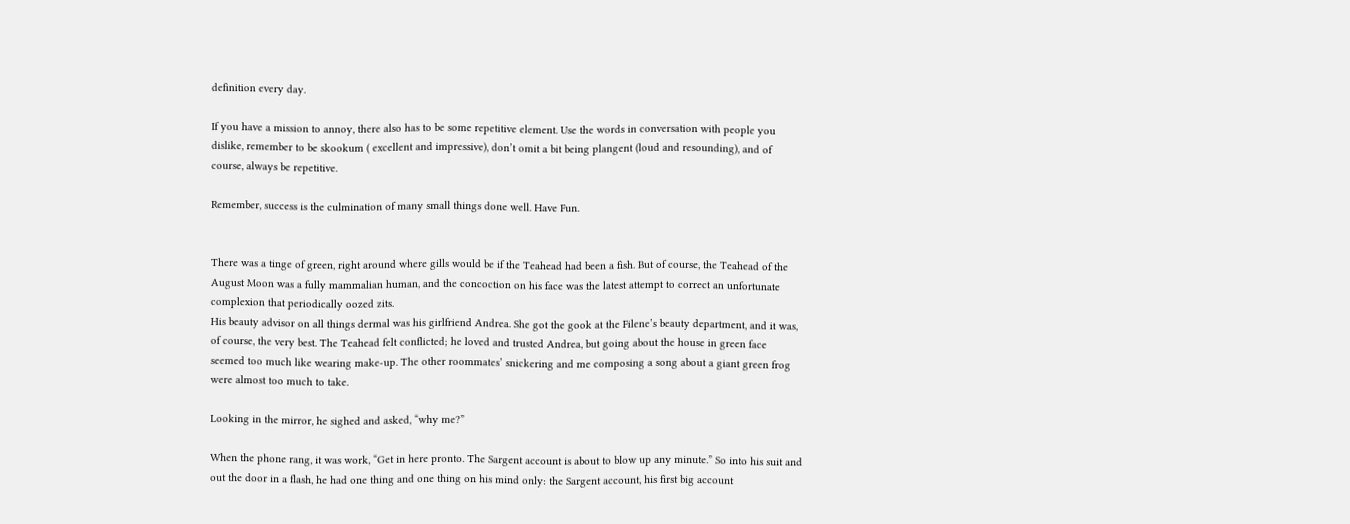definition every day.

If you have a mission to annoy, there also has to be some repetitive element. Use the words in conversation with people you dislike, remember to be skookum ( excellent and impressive), don’t omit a bit being plangent (loud and resounding), and of course, always be repetitive.

Remember, success is the culmination of many small things done well. Have Fun.


There was a tinge of green, right around where gills would be if the Teahead had been a fish. But of course, the Teahead of the August Moon was a fully mammalian human, and the concoction on his face was the latest attempt to correct an unfortunate complexion that periodically oozed zits.
His beauty advisor on all things dermal was his girlfriend Andrea. She got the gook at the Filene’s beauty department, and it was, of course, the very best. The Teahead felt conflicted; he loved and trusted Andrea, but going about the house in green face seemed too much like wearing make-up. The other roommates’ snickering and me composing a song about a giant green frog were almost too much to take.

Looking in the mirror, he sighed and asked, “why me?”

When the phone rang, it was work, “Get in here pronto. The Sargent account is about to blow up any minute.” So into his suit and out the door in a flash, he had one thing and one thing on his mind only: the Sargent account, his first big account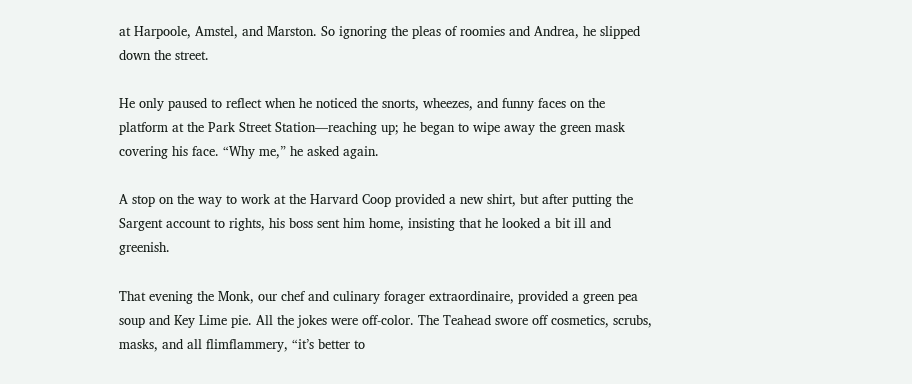at Harpoole, Amstel, and Marston. So ignoring the pleas of roomies and Andrea, he slipped down the street.

He only paused to reflect when he noticed the snorts, wheezes, and funny faces on the platform at the Park Street Station—reaching up; he began to wipe away the green mask covering his face. “Why me,” he asked again.

A stop on the way to work at the Harvard Coop provided a new shirt, but after putting the Sargent account to rights, his boss sent him home, insisting that he looked a bit ill and greenish.

That evening the Monk, our chef and culinary forager extraordinaire, provided a green pea soup and Key Lime pie. All the jokes were off-color. The Teahead swore off cosmetics, scrubs, masks, and all flimflammery, “it’s better to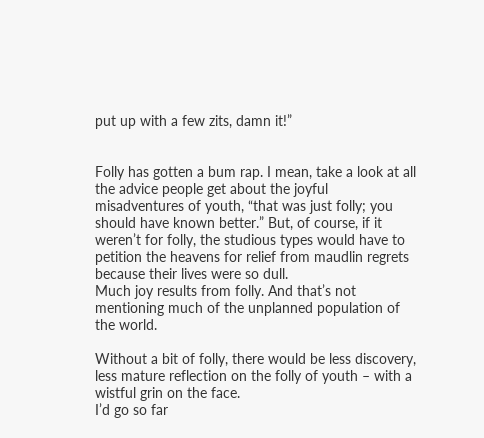put up with a few zits, damn it!”


Folly has gotten a bum rap. I mean, take a look at all the advice people get about the joyful misadventures of youth, “that was just folly; you should have known better.” But, of course, if it weren’t for folly, the studious types would have to petition the heavens for relief from maudlin regrets because their lives were so dull.
Much joy results from folly. And that’s not mentioning much of the unplanned population of the world.

Without a bit of folly, there would be less discovery, less mature reflection on the folly of youth – with a wistful grin on the face.
I’d go so far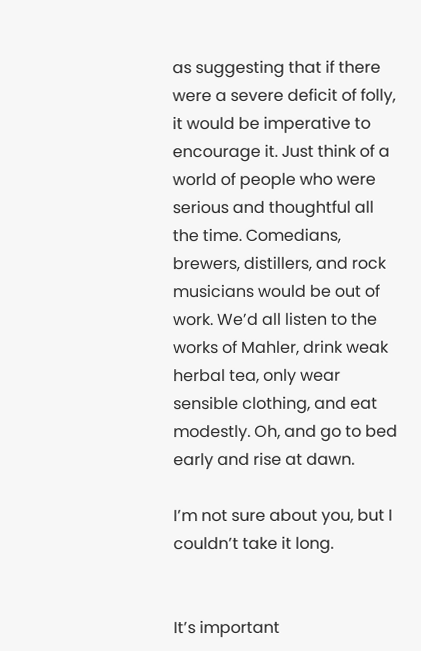as suggesting that if there were a severe deficit of folly, it would be imperative to encourage it. Just think of a world of people who were serious and thoughtful all the time. Comedians, brewers, distillers, and rock musicians would be out of work. We’d all listen to the works of Mahler, drink weak herbal tea, only wear sensible clothing, and eat modestly. Oh, and go to bed early and rise at dawn.

I’m not sure about you, but I couldn’t take it long.


It’s important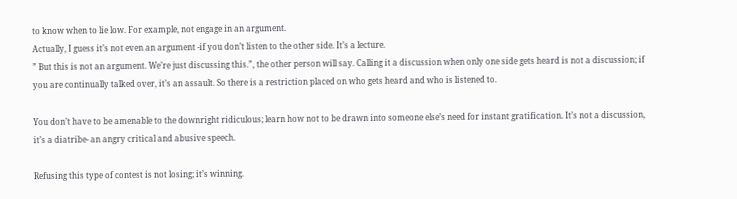to know when to lie low. For example, not engage in an argument.
Actually, I guess it’s not even an argument -if you don’t listen to the other side. It’s a lecture.
” But this is not an argument. We’re just discussing this.”, the other person will say. Calling it a discussion when only one side gets heard is not a discussion; if you are continually talked over, it’s an assault. So there is a restriction placed on who gets heard and who is listened to.

You don’t have to be amenable to the downright ridiculous; learn how not to be drawn into someone else’s need for instant gratification. It’s not a discussion, it’s a diatribe- an angry critical and abusive speech.

Refusing this type of contest is not losing; it’s winning.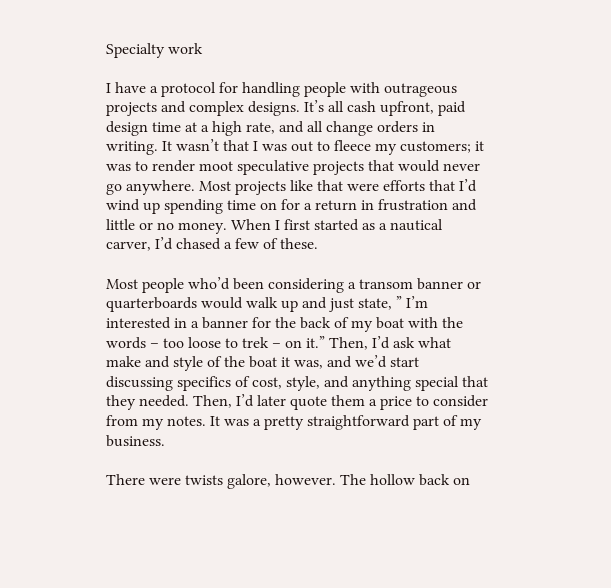Specialty work

I have a protocol for handling people with outrageous projects and complex designs. It’s all cash upfront, paid design time at a high rate, and all change orders in writing. It wasn’t that I was out to fleece my customers; it was to render moot speculative projects that would never go anywhere. Most projects like that were efforts that I’d wind up spending time on for a return in frustration and little or no money. When I first started as a nautical carver, I’d chased a few of these.

Most people who’d been considering a transom banner or quarterboards would walk up and just state, ” I’m interested in a banner for the back of my boat with the words – too loose to trek – on it.” Then, I’d ask what make and style of the boat it was, and we’d start discussing specifics of cost, style, and anything special that they needed. Then, I’d later quote them a price to consider from my notes. It was a pretty straightforward part of my business.

There were twists galore, however. The hollow back on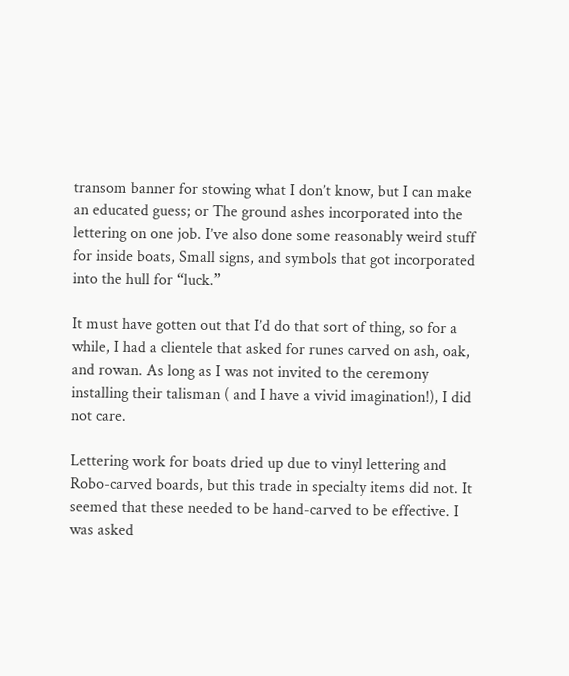transom banner for stowing what I don’t know, but I can make an educated guess; or The ground ashes incorporated into the lettering on one job. I’ve also done some reasonably weird stuff for inside boats, Small signs, and symbols that got incorporated into the hull for “luck.”

It must have gotten out that I’d do that sort of thing, so for a while, I had a clientele that asked for runes carved on ash, oak, and rowan. As long as I was not invited to the ceremony installing their talisman ( and I have a vivid imagination!), I did not care.

Lettering work for boats dried up due to vinyl lettering and Robo-carved boards, but this trade in specialty items did not. It seemed that these needed to be hand-carved to be effective. I was asked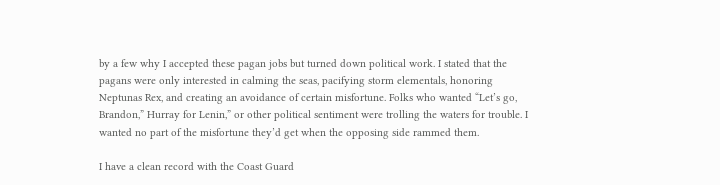by a few why I accepted these pagan jobs but turned down political work. I stated that the pagans were only interested in calming the seas, pacifying storm elementals, honoring Neptunas Rex, and creating an avoidance of certain misfortune. Folks who wanted “Let’s go, Brandon,” Hurray for Lenin,” or other political sentiment were trolling the waters for trouble. I wanted no part of the misfortune they’d get when the opposing side rammed them.

I have a clean record with the Coast Guard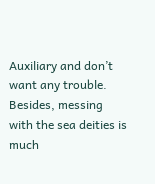Auxiliary and don’t want any trouble. Besides, messing with the sea deities is much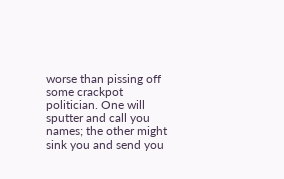worse than pissing off some crackpot politician. One will sputter and call you names; the other might sink you and send you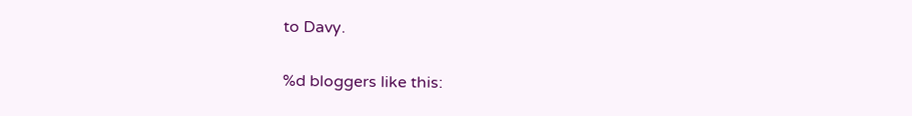to Davy.

%d bloggers like this: